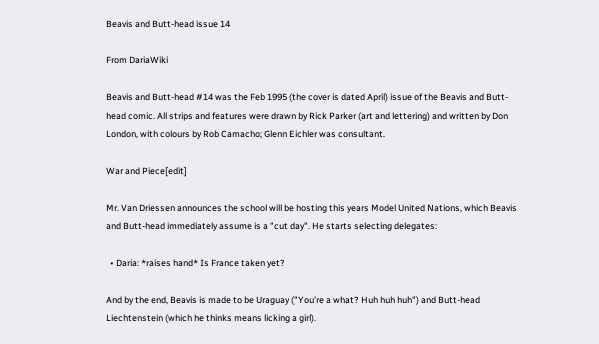Beavis and Butt-head issue 14

From DariaWiki

Beavis and Butt-head #14 was the Feb 1995 (the cover is dated April) issue of the Beavis and Butt-head comic. All strips and features were drawn by Rick Parker (art and lettering) and written by Don London, with colours by Rob Camacho; Glenn Eichler was consultant.

War and Piece[edit]

Mr. Van Driessen announces the school will be hosting this years Model United Nations, which Beavis and Butt-head immediately assume is a "cut day". He starts selecting delegates:

  • Daria: *raises hand* Is France taken yet?

And by the end, Beavis is made to be Uraguay ("You're a what? Huh huh huh") and Butt-head Liechtenstein (which he thinks means licking a girl).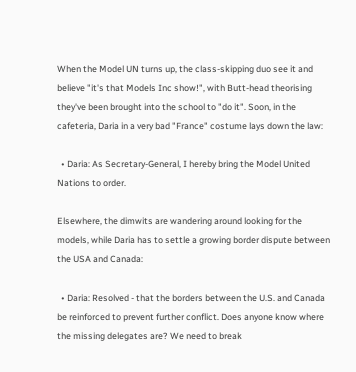When the Model UN turns up, the class-skipping duo see it and believe "it's that Models Inc show!", with Butt-head theorising they've been brought into the school to "do it". Soon, in the cafeteria, Daria in a very bad "France" costume lays down the law:

  • Daria: As Secretary-General, I hereby bring the Model United Nations to order.

Elsewhere, the dimwits are wandering around looking for the models, while Daria has to settle a growing border dispute between the USA and Canada:

  • Daria: Resolved - that the borders between the U.S. and Canada be reinforced to prevent further conflict. Does anyone know where the missing delegates are? We need to break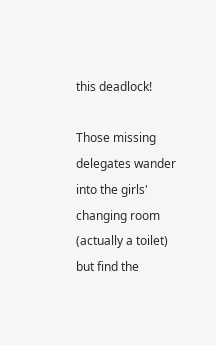this deadlock!

Those missing delegates wander into the girls' changing room (actually a toilet) but find the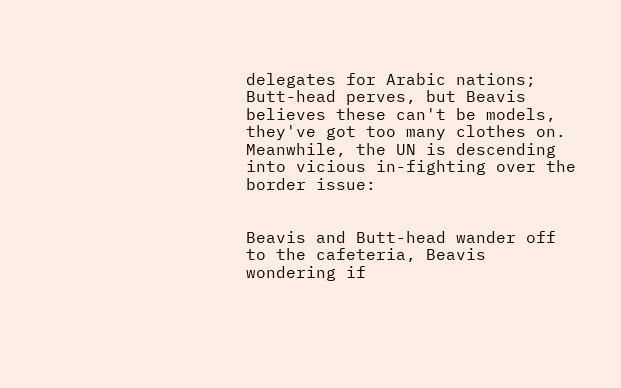delegates for Arabic nations; Butt-head perves, but Beavis believes these can't be models, they've got too many clothes on. Meanwhile, the UN is descending into vicious in-fighting over the border issue:


Beavis and Butt-head wander off to the cafeteria, Beavis wondering if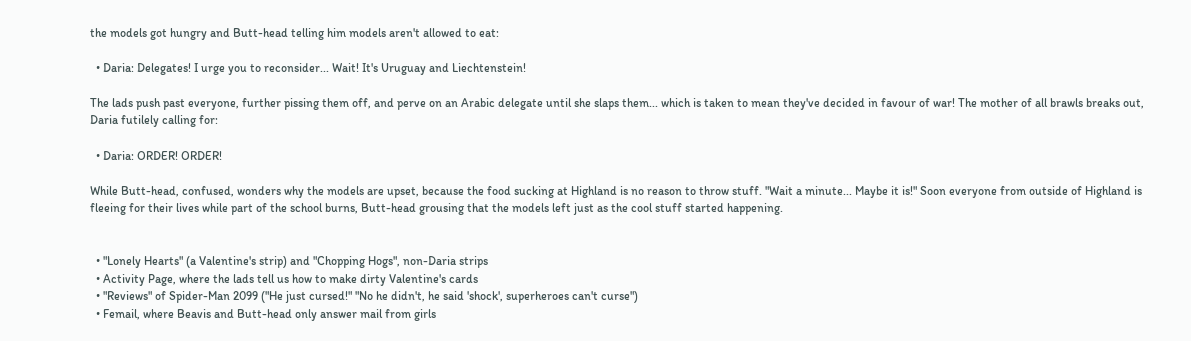the models got hungry and Butt-head telling him models aren't allowed to eat:

  • Daria: Delegates! I urge you to reconsider... Wait! It's Uruguay and Liechtenstein!

The lads push past everyone, further pissing them off, and perve on an Arabic delegate until she slaps them... which is taken to mean they've decided in favour of war! The mother of all brawls breaks out, Daria futilely calling for:

  • Daria: ORDER! ORDER!

While Butt-head, confused, wonders why the models are upset, because the food sucking at Highland is no reason to throw stuff. "Wait a minute... Maybe it is!" Soon everyone from outside of Highland is fleeing for their lives while part of the school burns, Butt-head grousing that the models left just as the cool stuff started happening.


  • "Lonely Hearts" (a Valentine's strip) and "Chopping Hogs", non-Daria strips
  • Activity Page, where the lads tell us how to make dirty Valentine's cards
  • "Reviews" of Spider-Man 2099 ("He just cursed!" "No he didn't, he said 'shock', superheroes can't curse")
  • Femail, where Beavis and Butt-head only answer mail from girls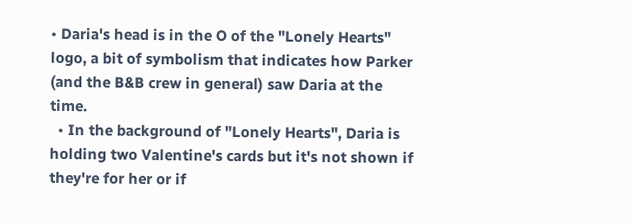• Daria's head is in the O of the "Lonely Hearts" logo, a bit of symbolism that indicates how Parker (and the B&B crew in general) saw Daria at the time.
  • In the background of "Lonely Hearts", Daria is holding two Valentine's cards but it's not shown if they're for her or if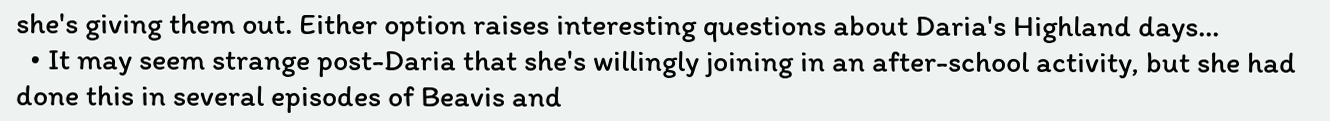she's giving them out. Either option raises interesting questions about Daria's Highland days...
  • It may seem strange post-Daria that she's willingly joining in an after-school activity, but she had done this in several episodes of Beavis and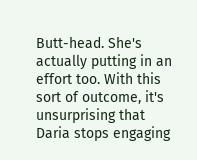Butt-head. She's actually putting in an effort too. With this sort of outcome, it's unsurprising that Daria stops engaging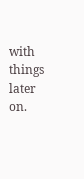with things later on.